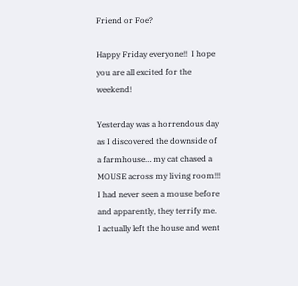Friend or Foe?

Happy Friday everyone!!  I hope you are all excited for the weekend!

Yesterday was a horrendous day as I discovered the downside of a farmhouse… my cat chased a MOUSE across my living room!!! I had never seen a mouse before and apparently, they terrify me. I actually left the house and went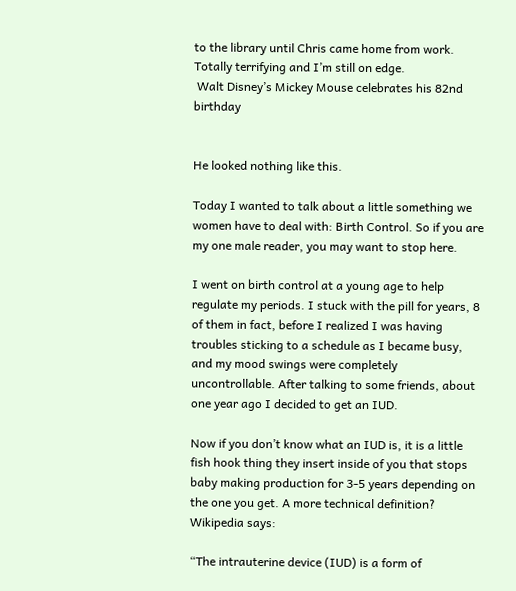to the library until Chris came home from work. Totally terrifying and I’m still on edge.
 Walt Disney’s Mickey Mouse celebrates his 82nd birthday


He looked nothing like this.

Today I wanted to talk about a little something we women have to deal with: Birth Control. So if you are my one male reader, you may want to stop here.

I went on birth control at a young age to help regulate my periods. I stuck with the pill for years, 8 of them in fact, before I realized I was having troubles sticking to a schedule as I became busy, and my mood swings were completely uncontrollable. After talking to some friends, about one year ago I decided to get an IUD.

Now if you don’t know what an IUD is, it is a little fish hook thing they insert inside of you that stops baby making production for 3-5 years depending on the one you get. A more technical definition? Wikipedia says:

“The intrauterine device (IUD) is a form of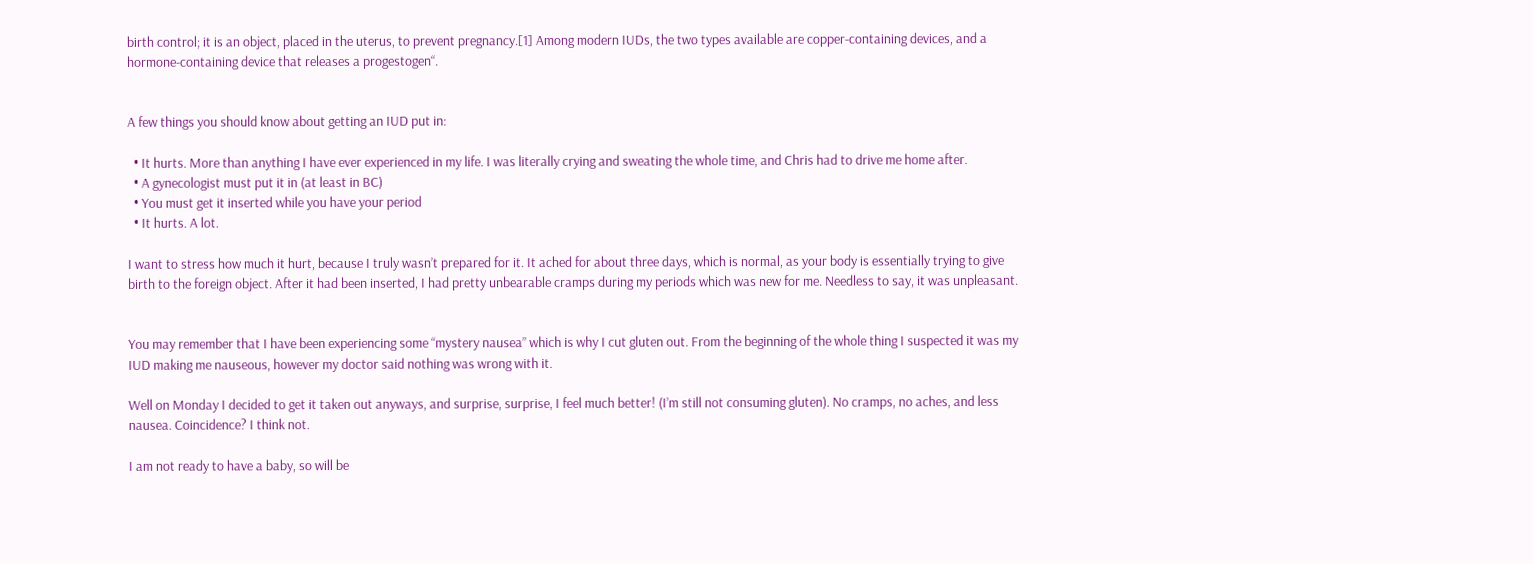birth control; it is an object, placed in the uterus, to prevent pregnancy.[1] Among modern IUDs, the two types available are copper-containing devices, and a hormone-containing device that releases a progestogen“.


A few things you should know about getting an IUD put in:

  • It hurts. More than anything I have ever experienced in my life. I was literally crying and sweating the whole time, and Chris had to drive me home after.
  • A gynecologist must put it in (at least in BC)
  • You must get it inserted while you have your period
  • It hurts. A lot.

I want to stress how much it hurt, because I truly wasn’t prepared for it. It ached for about three days, which is normal, as your body is essentially trying to give birth to the foreign object. After it had been inserted, I had pretty unbearable cramps during my periods which was new for me. Needless to say, it was unpleasant.


You may remember that I have been experiencing some “mystery nausea” which is why I cut gluten out. From the beginning of the whole thing I suspected it was my IUD making me nauseous, however my doctor said nothing was wrong with it.

Well on Monday I decided to get it taken out anyways, and surprise, surprise, I feel much better! (I’m still not consuming gluten). No cramps, no aches, and less nausea. Coincidence? I think not.

I am not ready to have a baby, so will be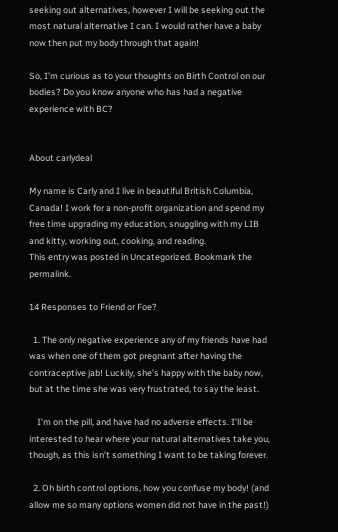seeking out alternatives, however I will be seeking out the most natural alternative I can. I would rather have a baby now then put my body through that again!

So, I’m curious as to your thoughts on Birth Control on our bodies? Do you know anyone who has had a negative experience with BC?


About carlydeal

My name is Carly and I live in beautiful British Columbia, Canada! I work for a non-profit organization and spend my free time upgrading my education, snuggling with my LIB and kitty, working out, cooking, and reading.
This entry was posted in Uncategorized. Bookmark the permalink.

14 Responses to Friend or Foe?

  1. The only negative experience any of my friends have had was when one of them got pregnant after having the contraceptive jab! Luckily, she’s happy with the baby now, but at the time she was very frustrated, to say the least.

    I’m on the pill, and have had no adverse effects. I’ll be interested to hear where your natural alternatives take you, though, as this isn’t something I want to be taking forever.

  2. Oh birth control options, how you confuse my body! (and allow me so many options women did not have in the past!)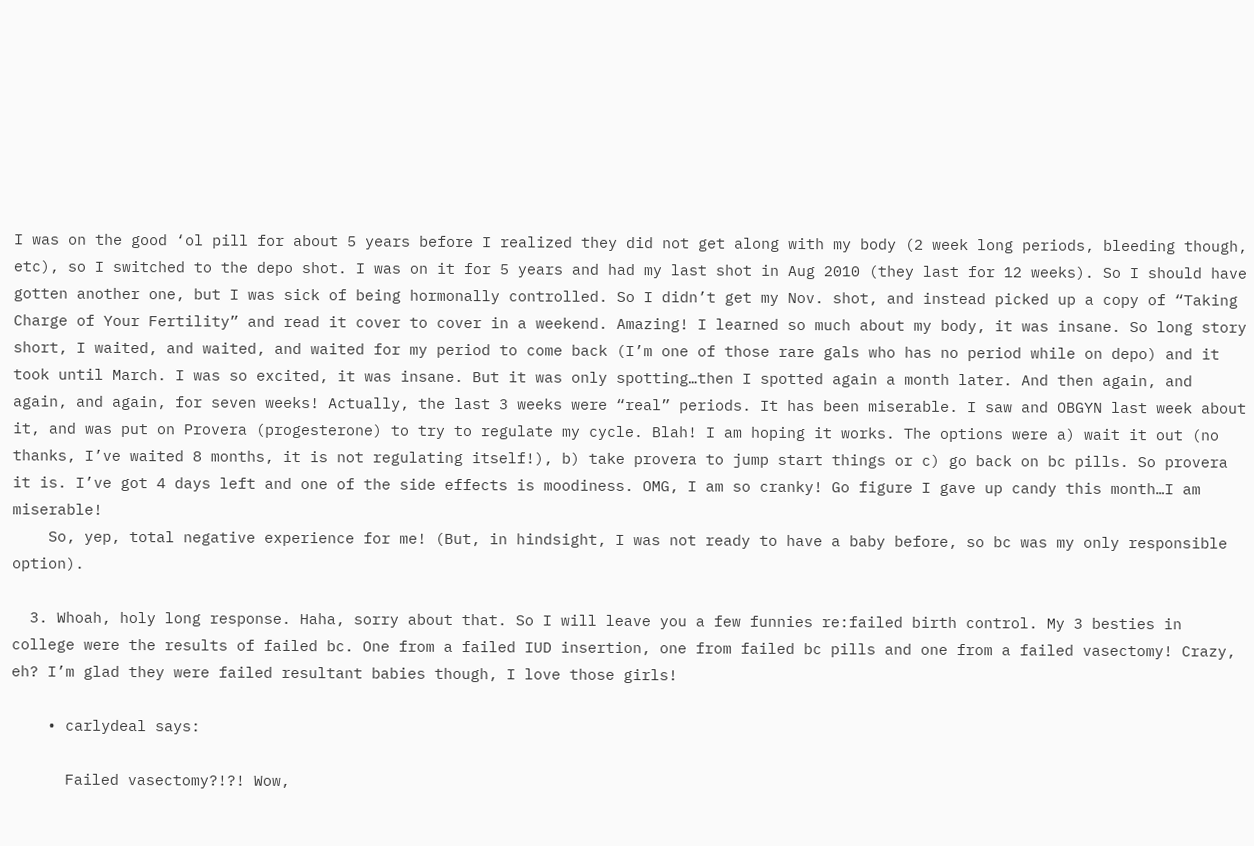I was on the good ‘ol pill for about 5 years before I realized they did not get along with my body (2 week long periods, bleeding though, etc), so I switched to the depo shot. I was on it for 5 years and had my last shot in Aug 2010 (they last for 12 weeks). So I should have gotten another one, but I was sick of being hormonally controlled. So I didn’t get my Nov. shot, and instead picked up a copy of “Taking Charge of Your Fertility” and read it cover to cover in a weekend. Amazing! I learned so much about my body, it was insane. So long story short, I waited, and waited, and waited for my period to come back (I’m one of those rare gals who has no period while on depo) and it took until March. I was so excited, it was insane. But it was only spotting…then I spotted again a month later. And then again, and again, and again, for seven weeks! Actually, the last 3 weeks were “real” periods. It has been miserable. I saw and OBGYN last week about it, and was put on Provera (progesterone) to try to regulate my cycle. Blah! I am hoping it works. The options were a) wait it out (no thanks, I’ve waited 8 months, it is not regulating itself!), b) take provera to jump start things or c) go back on bc pills. So provera it is. I’ve got 4 days left and one of the side effects is moodiness. OMG, I am so cranky! Go figure I gave up candy this month…I am miserable!
    So, yep, total negative experience for me! (But, in hindsight, I was not ready to have a baby before, so bc was my only responsible option).

  3. Whoah, holy long response. Haha, sorry about that. So I will leave you a few funnies re:failed birth control. My 3 besties in college were the results of failed bc. One from a failed IUD insertion, one from failed bc pills and one from a failed vasectomy! Crazy, eh? I’m glad they were failed resultant babies though, I love those girls!

    • carlydeal says:

      Failed vasectomy?!?! Wow,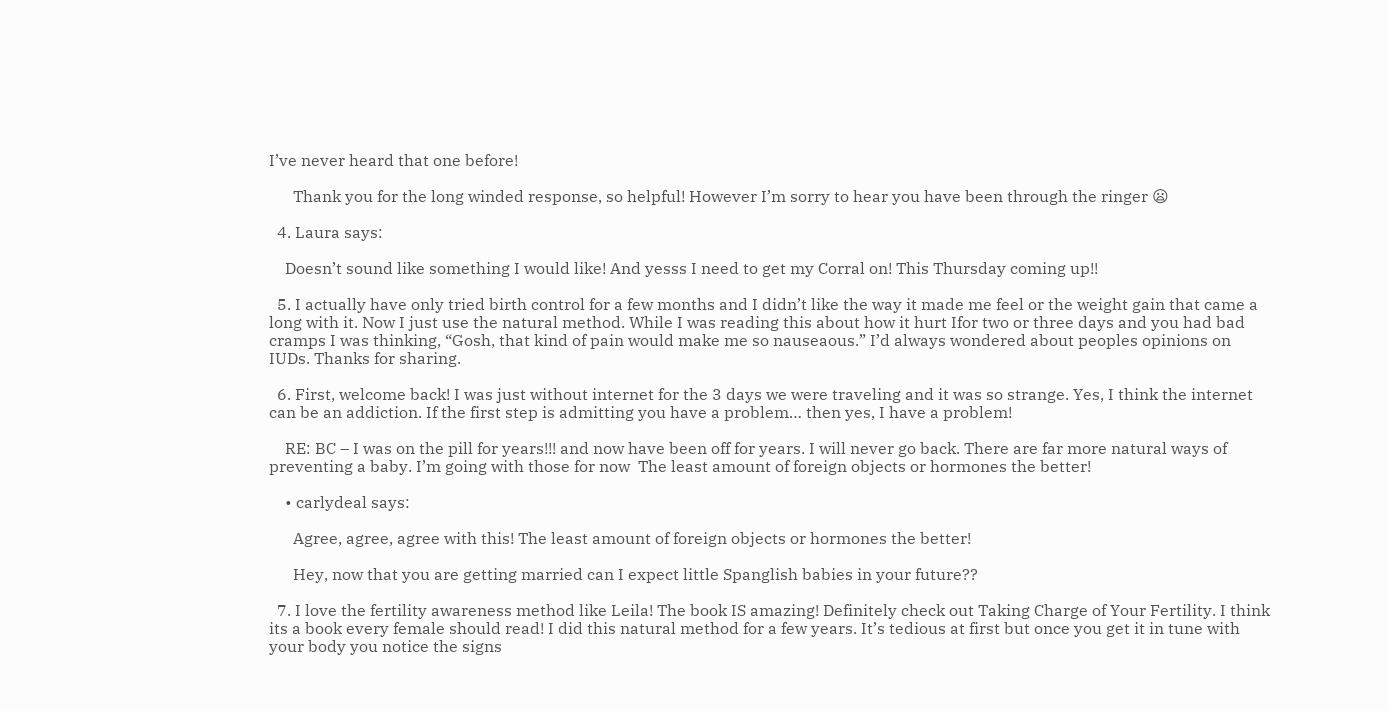I’ve never heard that one before!

      Thank you for the long winded response, so helpful! However I’m sorry to hear you have been through the ringer 😦

  4. Laura says:

    Doesn’t sound like something I would like! And yesss I need to get my Corral on! This Thursday coming up!!

  5. I actually have only tried birth control for a few months and I didn’t like the way it made me feel or the weight gain that came a long with it. Now I just use the natural method. While I was reading this about how it hurt Ifor two or three days and you had bad cramps I was thinking, “Gosh, that kind of pain would make me so nauseaous.” I’d always wondered about peoples opinions on IUDs. Thanks for sharing.

  6. First, welcome back! I was just without internet for the 3 days we were traveling and it was so strange. Yes, I think the internet can be an addiction. If the first step is admitting you have a problem… then yes, I have a problem!

    RE: BC – I was on the pill for years!!! and now have been off for years. I will never go back. There are far more natural ways of preventing a baby. I’m going with those for now  The least amount of foreign objects or hormones the better!

    • carlydeal says:

      Agree, agree, agree with this! The least amount of foreign objects or hormones the better!

      Hey, now that you are getting married can I expect little Spanglish babies in your future??

  7. I love the fertility awareness method like Leila! The book IS amazing! Definitely check out Taking Charge of Your Fertility. I think its a book every female should read! I did this natural method for a few years. It’s tedious at first but once you get it in tune with your body you notice the signs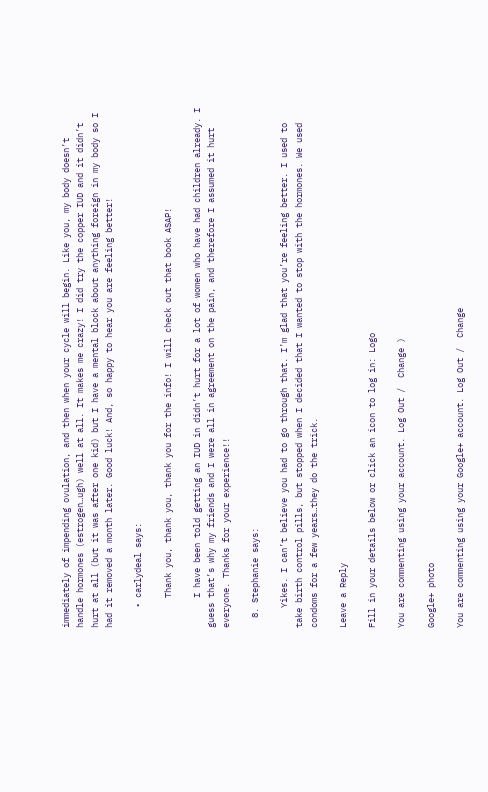immediately of impending ovulation, and then when your cycle will begin. Like you, my body doesn’t handle hormones (estrogen…ugh) well at all. It makes me crazy! I did try the copper IUD and it didn’t hurt at all (but it was after one kid) but I have a mental block about anything foreign in my body so I had it removed a month later. Good luck! And, so happy to hear you are feeling better!

    • carlydeal says:

      Thank you, thank you, thank you for the info! I will check out that book ASAP!

      I have been told getting an IUD in didn’t hurt for a lot of women who have had children already. I guess that’s why my friends and I were all in agreement on the pain, and therefore I assumed it hurt everyone. Thanks for your experience!!

  8. Stephanie says:

    Yikes. I can’t believe you had to go through that. I’m glad that you’re feeling better. I used to take birth control pills, but stopped when I decided that I wanted to stop with the hormones. We used condoms for a few years…they do the trick.

Leave a Reply

Fill in your details below or click an icon to log in: Logo

You are commenting using your account. Log Out /  Change )

Google+ photo

You are commenting using your Google+ account. Log Out /  Change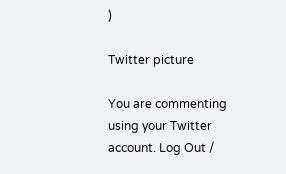)

Twitter picture

You are commenting using your Twitter account. Log Out /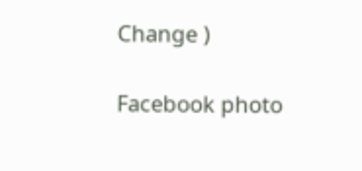Change )

Facebook photo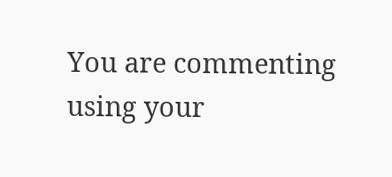You are commenting using your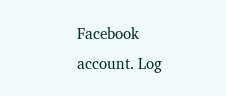Facebook account. Log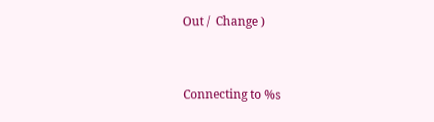Out /  Change )


Connecting to %s